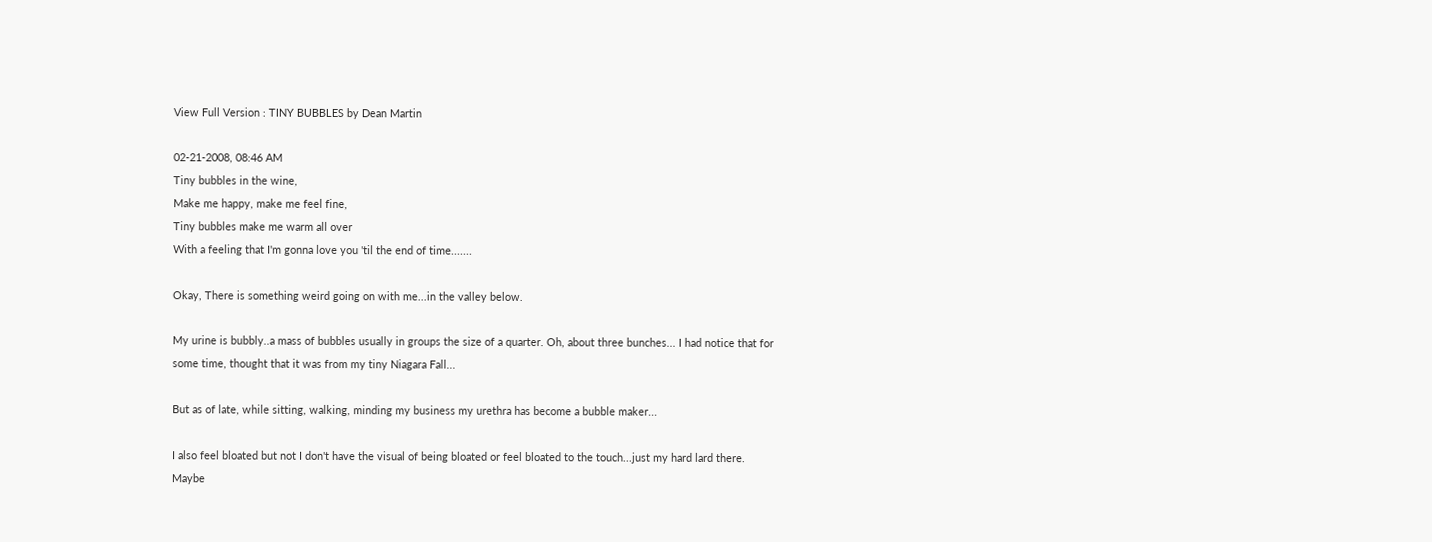View Full Version : TINY BUBBLES by Dean Martin

02-21-2008, 08:46 AM
Tiny bubbles in the wine,
Make me happy, make me feel fine,
Tiny bubbles make me warm all over
With a feeling that I'm gonna love you 'til the end of time.......

Okay, There is something weird going on with me...in the valley below.

My urine is bubbly..a mass of bubbles usually in groups the size of a quarter. Oh, about three bunches... I had notice that for some time, thought that it was from my tiny Niagara Fall...

But as of late, while sitting, walking, minding my business my urethra has become a bubble maker...

I also feel bloated but not I don't have the visual of being bloated or feel bloated to the touch...just my hard lard there. Maybe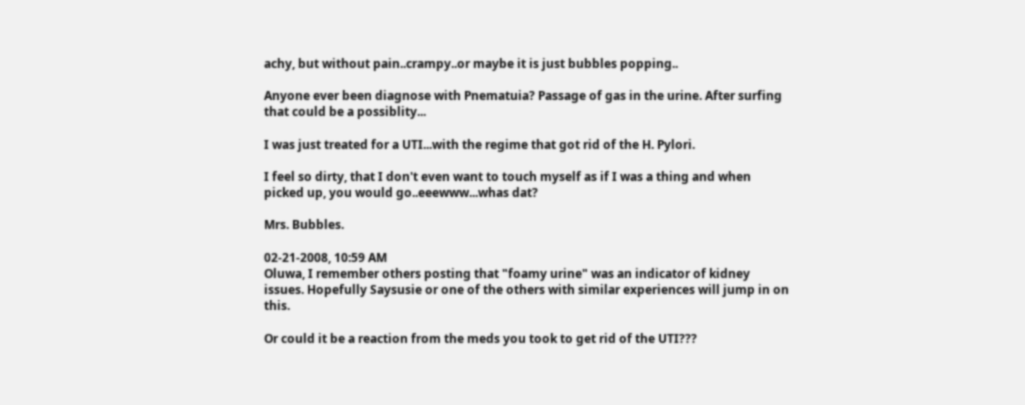achy, but without pain..crampy..or maybe it is just bubbles popping..

Anyone ever been diagnose with Pnematuia? Passage of gas in the urine. After surfing that could be a possiblity...

I was just treated for a UTI...with the regime that got rid of the H. Pylori.

I feel so dirty, that I don't even want to touch myself as if I was a thing and when picked up, you would go..eeewww...whas dat?

Mrs. Bubbles.

02-21-2008, 10:59 AM
Oluwa, I remember others posting that "foamy urine" was an indicator of kidney issues. Hopefully Saysusie or one of the others with similar experiences will jump in on this.

Or could it be a reaction from the meds you took to get rid of the UTI???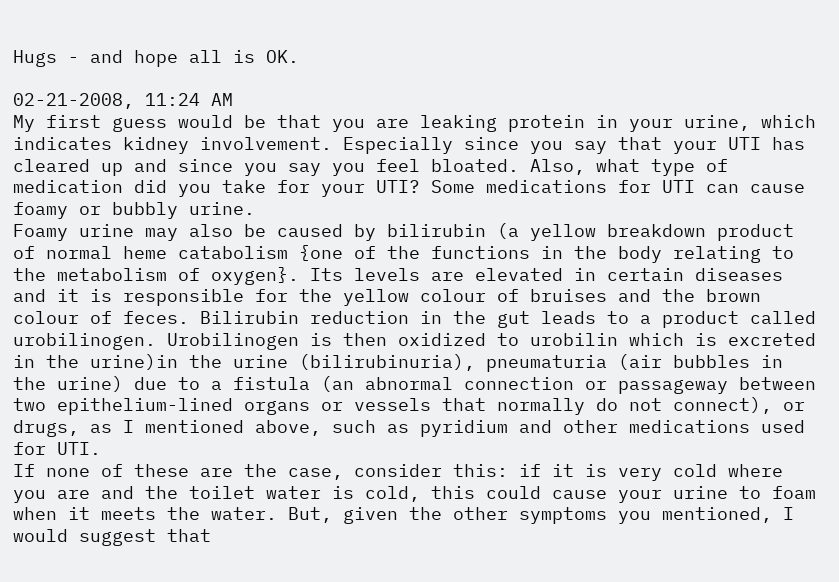Hugs - and hope all is OK.

02-21-2008, 11:24 AM
My first guess would be that you are leaking protein in your urine, which indicates kidney involvement. Especially since you say that your UTI has cleared up and since you say you feel bloated. Also, what type of medication did you take for your UTI? Some medications for UTI can cause foamy or bubbly urine.
Foamy urine may also be caused by bilirubin (a yellow breakdown product of normal heme catabolism {one of the functions in the body relating to the metabolism of oxygen}. Its levels are elevated in certain diseases and it is responsible for the yellow colour of bruises and the brown colour of feces. Bilirubin reduction in the gut leads to a product called urobilinogen. Urobilinogen is then oxidized to urobilin which is excreted in the urine)in the urine (bilirubinuria), pneumaturia (air bubbles in the urine) due to a fistula (an abnormal connection or passageway between two epithelium-lined organs or vessels that normally do not connect), or drugs, as I mentioned above, such as pyridium and other medications used for UTI.
If none of these are the case, consider this: if it is very cold where you are and the toilet water is cold, this could cause your urine to foam when it meets the water. But, given the other symptoms you mentioned, I would suggest that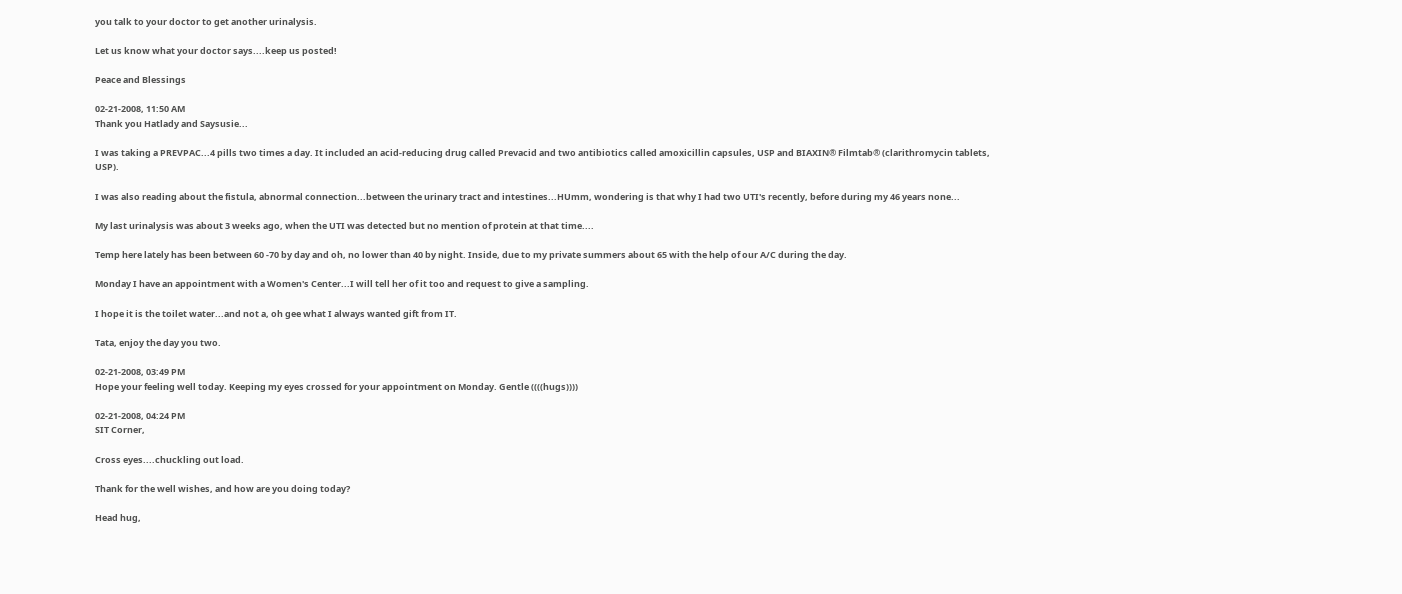you talk to your doctor to get another urinalysis.

Let us know what your doctor says....keep us posted!

Peace and Blessings

02-21-2008, 11:50 AM
Thank you Hatlady and Saysusie...

I was taking a PREVPAC...4 pills two times a day. It included an acid-reducing drug called Prevacid and two antibiotics called amoxicillin capsules, USP and BIAXIN® Filmtab® (clarithromycin tablets, USP).

I was also reading about the fistula, abnormal connection...between the urinary tract and intestines...HUmm, wondering is that why I had two UTI's recently, before during my 46 years none...

My last urinalysis was about 3 weeks ago, when the UTI was detected but no mention of protein at that time....

Temp here lately has been between 60 -70 by day and oh, no lower than 40 by night. Inside, due to my private summers about 65 with the help of our A/C during the day.

Monday I have an appointment with a Women's Center...I will tell her of it too and request to give a sampling.

I hope it is the toilet water...and not a, oh gee what I always wanted gift from IT.

Tata, enjoy the day you two.

02-21-2008, 03:49 PM
Hope your feeling well today. Keeping my eyes crossed for your appointment on Monday. Gentle ((((hugs))))

02-21-2008, 04:24 PM
SIT Corner,

Cross eyes....chuckling out load.

Thank for the well wishes, and how are you doing today?

Head hug,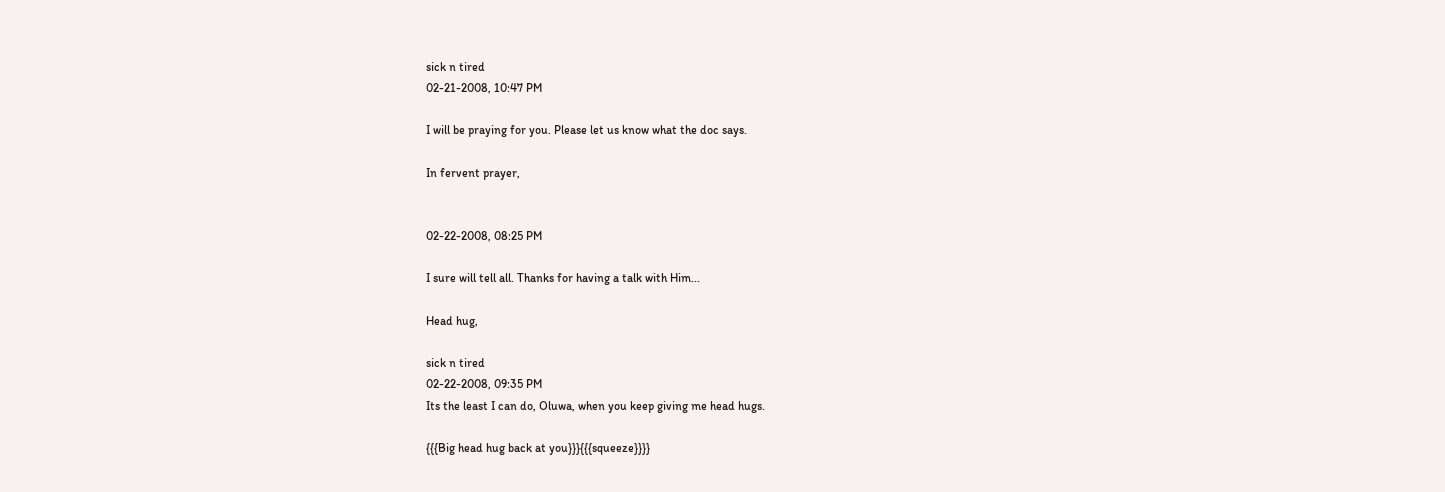sick n tired
02-21-2008, 10:47 PM

I will be praying for you. Please let us know what the doc says.

In fervent prayer,


02-22-2008, 08:25 PM

I sure will tell all. Thanks for having a talk with Him...

Head hug,

sick n tired
02-22-2008, 09:35 PM
Its the least I can do, Oluwa, when you keep giving me head hugs.

{{{Big head hug back at you}}}{{{squeeze}}}}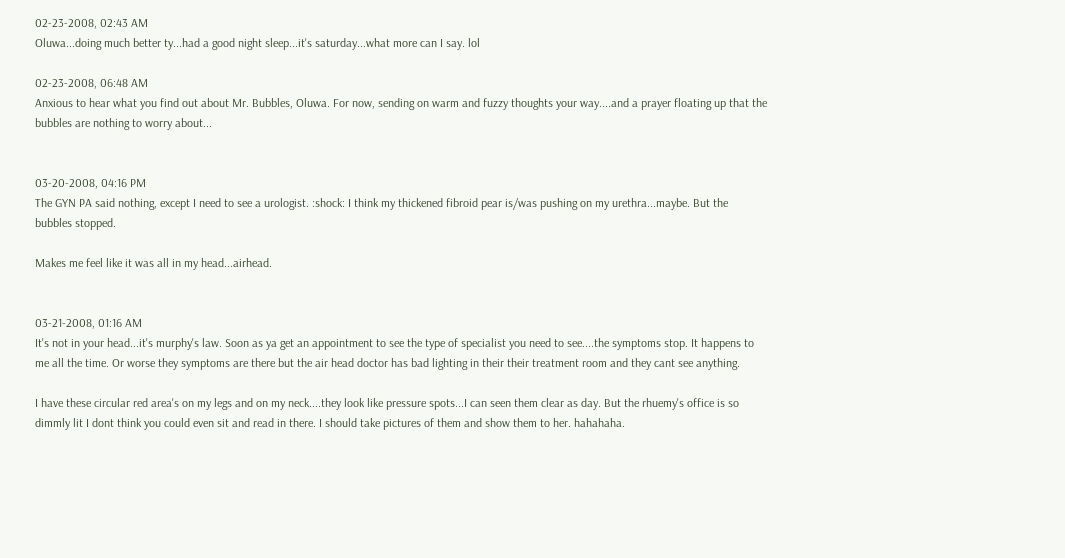02-23-2008, 02:43 AM
Oluwa...doing much better ty...had a good night sleep...it's saturday...what more can I say. lol

02-23-2008, 06:48 AM
Anxious to hear what you find out about Mr. Bubbles, Oluwa. For now, sending on warm and fuzzy thoughts your way....and a prayer floating up that the bubbles are nothing to worry about...


03-20-2008, 04:16 PM
The GYN PA said nothing, except I need to see a urologist. :shock: I think my thickened fibroid pear is/was pushing on my urethra...maybe. But the bubbles stopped.

Makes me feel like it was all in my head...airhead.


03-21-2008, 01:16 AM
It's not in your head...it's murphy's law. Soon as ya get an appointment to see the type of specialist you need to see....the symptoms stop. It happens to me all the time. Or worse they symptoms are there but the air head doctor has bad lighting in their their treatment room and they cant see anything.

I have these circular red area's on my legs and on my neck....they look like pressure spots...I can seen them clear as day. But the rhuemy's office is so dimmly lit I dont think you could even sit and read in there. I should take pictures of them and show them to her. hahahaha.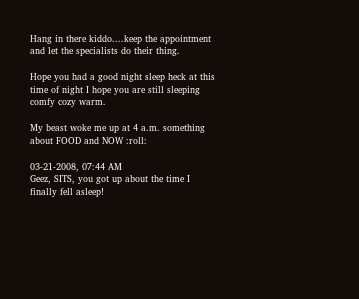Hang in there kiddo....keep the appointment and let the specialists do their thing.

Hope you had a good night sleep heck at this time of night I hope you are still sleeping comfy cozy warm.

My beast woke me up at 4 a.m. something about FOOD and NOW :roll:

03-21-2008, 07:44 AM
Geez, SITS, you got up about the time I finally fell asleep!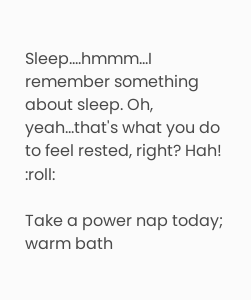Sleep....hmmm...I remember something about sleep. Oh, yeah...that's what you do to feel rested, right? Hah! :roll:

Take a power nap today; warm bath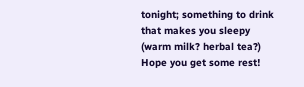tonight; something to drink that makes you sleepy (warm milk? herbal tea?) Hope you get some rest!